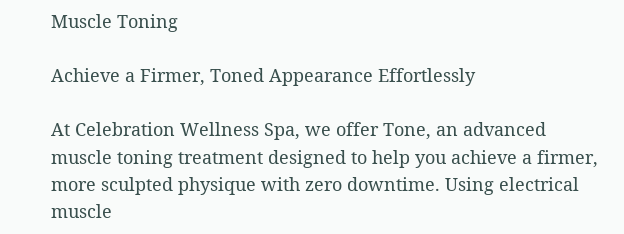Muscle Toning

Achieve a Firmer, Toned Appearance Effortlessly

At Celebration Wellness Spa, we offer Tone, an advanced muscle toning treatment designed to help you achieve a firmer, more sculpted physique with zero downtime. Using electrical muscle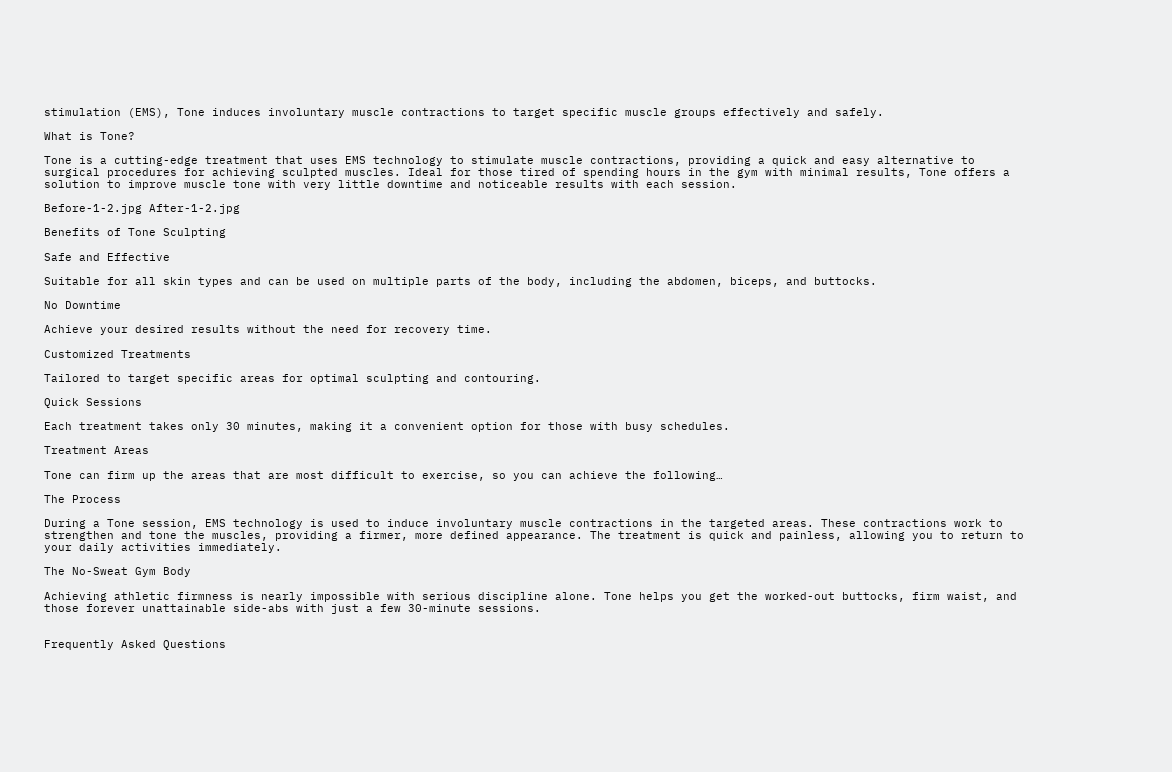stimulation (EMS), Tone induces involuntary muscle contractions to target specific muscle groups effectively and safely.

What is Tone?

Tone is a cutting-edge treatment that uses EMS technology to stimulate muscle contractions, providing a quick and easy alternative to surgical procedures for achieving sculpted muscles. Ideal for those tired of spending hours in the gym with minimal results, Tone offers a solution to improve muscle tone with very little downtime and noticeable results with each session.

Before-1-2.jpg After-1-2.jpg

Benefits of Tone Sculpting

Safe and Effective

Suitable for all skin types and can be used on multiple parts of the body, including the abdomen, biceps, and buttocks.

No Downtime

Achieve your desired results without the need for recovery time.

Customized Treatments

Tailored to target specific areas for optimal sculpting and contouring.

Quick Sessions

Each treatment takes only 30 minutes, making it a convenient option for those with busy schedules.

Treatment Areas

Tone can firm up the areas that are most difficult to exercise, so you can achieve the following…

The Process

During a Tone session, EMS technology is used to induce involuntary muscle contractions in the targeted areas. These contractions work to strengthen and tone the muscles, providing a firmer, more defined appearance. The treatment is quick and painless, allowing you to return to your daily activities immediately.

The No-Sweat Gym Body

Achieving athletic firmness is nearly impossible with serious discipline alone. Tone helps you get the worked-out buttocks, firm waist, and those forever unattainable side-abs with just a few 30-minute sessions.


Frequently Asked Questions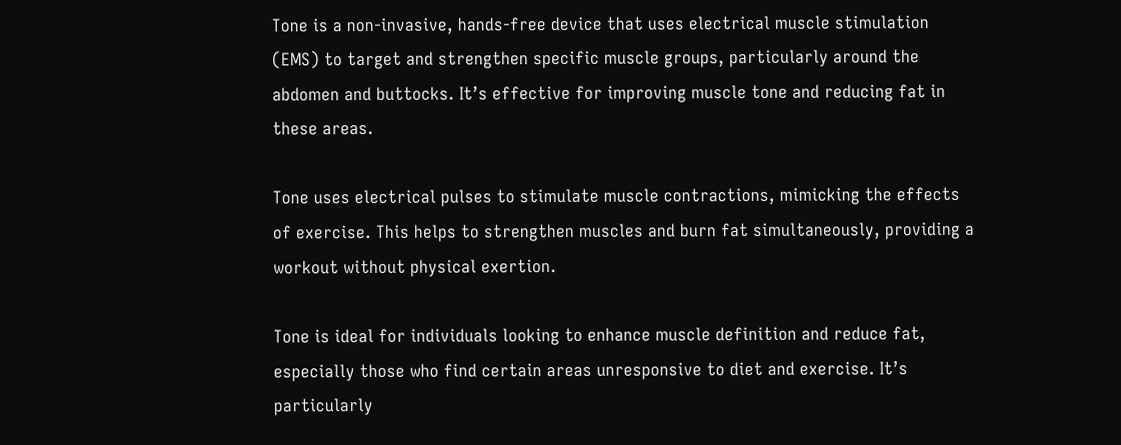Tone is a non-invasive, hands-free device that uses electrical muscle stimulation (EMS) to target and strengthen specific muscle groups, particularly around the abdomen and buttocks. It’s effective for improving muscle tone and reducing fat in these areas.

Tone uses electrical pulses to stimulate muscle contractions, mimicking the effects of exercise. This helps to strengthen muscles and burn fat simultaneously, providing a workout without physical exertion.

Tone is ideal for individuals looking to enhance muscle definition and reduce fat, especially those who find certain areas unresponsive to diet and exercise. It’s particularly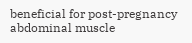beneficial for post-pregnancy abdominal muscle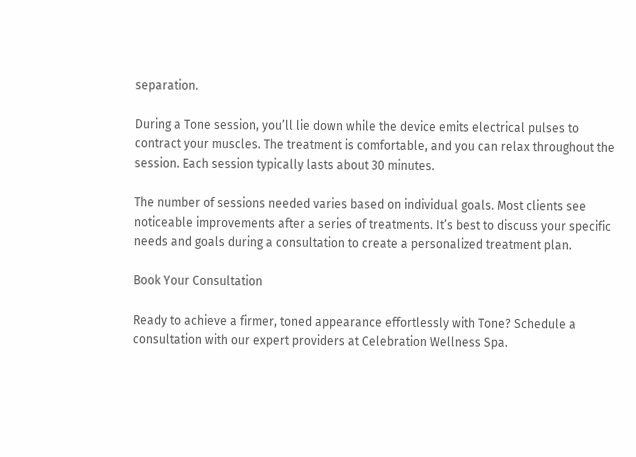separation.

During a Tone session, you’ll lie down while the device emits electrical pulses to contract your muscles. The treatment is comfortable, and you can relax throughout the session. Each session typically lasts about 30 minutes.

The number of sessions needed varies based on individual goals. Most clients see noticeable improvements after a series of treatments. It’s best to discuss your specific needs and goals during a consultation to create a personalized treatment plan.

Book Your Consultation

Ready to achieve a firmer, toned appearance effortlessly with Tone? Schedule a consultation with our expert providers at Celebration Wellness Spa.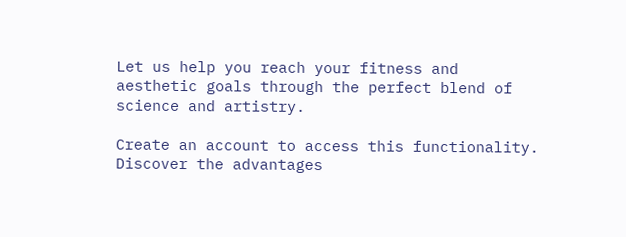Let us help you reach your fitness and aesthetic goals through the perfect blend of science and artistry.

Create an account to access this functionality.
Discover the advantages